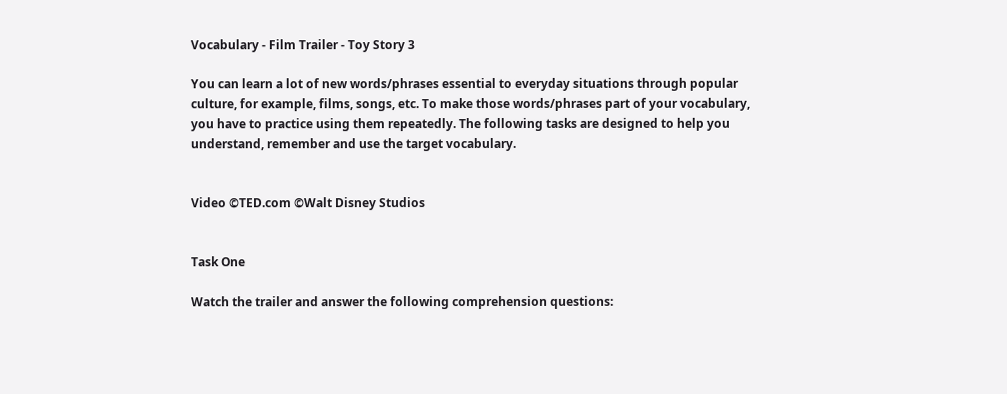Vocabulary - Film Trailer - Toy Story 3

You can learn a lot of new words/phrases essential to everyday situations through popular culture, for example, films, songs, etc. To make those words/phrases part of your vocabulary, you have to practice using them repeatedly. The following tasks are designed to help you understand, remember and use the target vocabulary.


Video ©TED.com ©Walt Disney Studios


Task One

Watch the trailer and answer the following comprehension questions: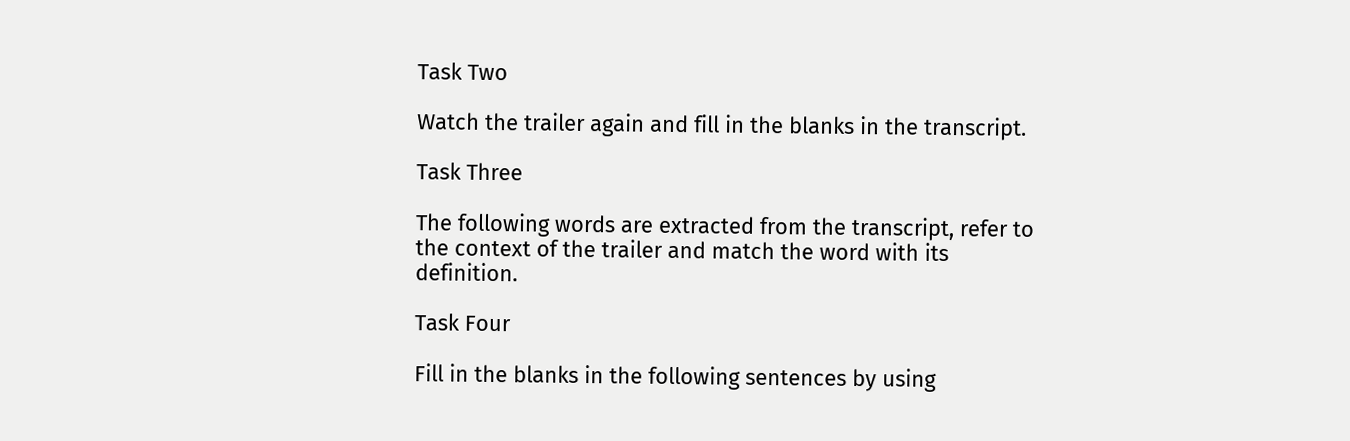Task Two

Watch the trailer again and fill in the blanks in the transcript.

Task Three

The following words are extracted from the transcript, refer to the context of the trailer and match the word with its definition.

Task Four

Fill in the blanks in the following sentences by using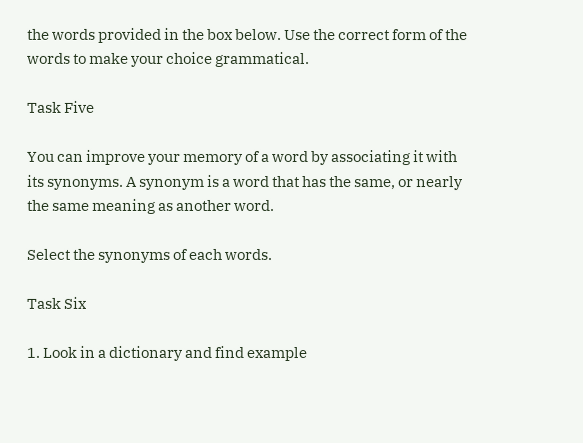the words provided in the box below. Use the correct form of the words to make your choice grammatical.

Task Five

You can improve your memory of a word by associating it with its synonyms. A synonym is a word that has the same, or nearly the same meaning as another word.

Select the synonyms of each words.

Task Six

1. Look in a dictionary and find example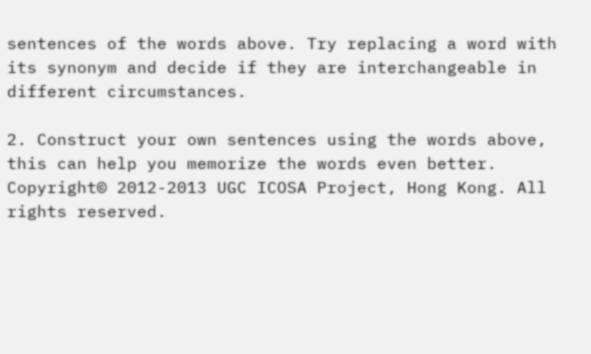sentences of the words above. Try replacing a word with its synonym and decide if they are interchangeable in different circumstances.

2. Construct your own sentences using the words above, this can help you memorize the words even better.
Copyright© 2012-2013 UGC ICOSA Project, Hong Kong. All rights reserved.